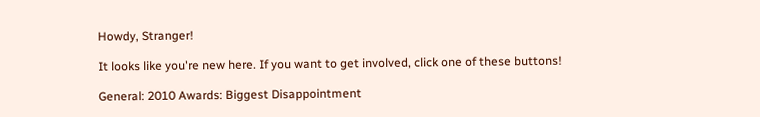Howdy, Stranger!

It looks like you're new here. If you want to get involved, click one of these buttons!

General: 2010 Awards: Biggest Disappointment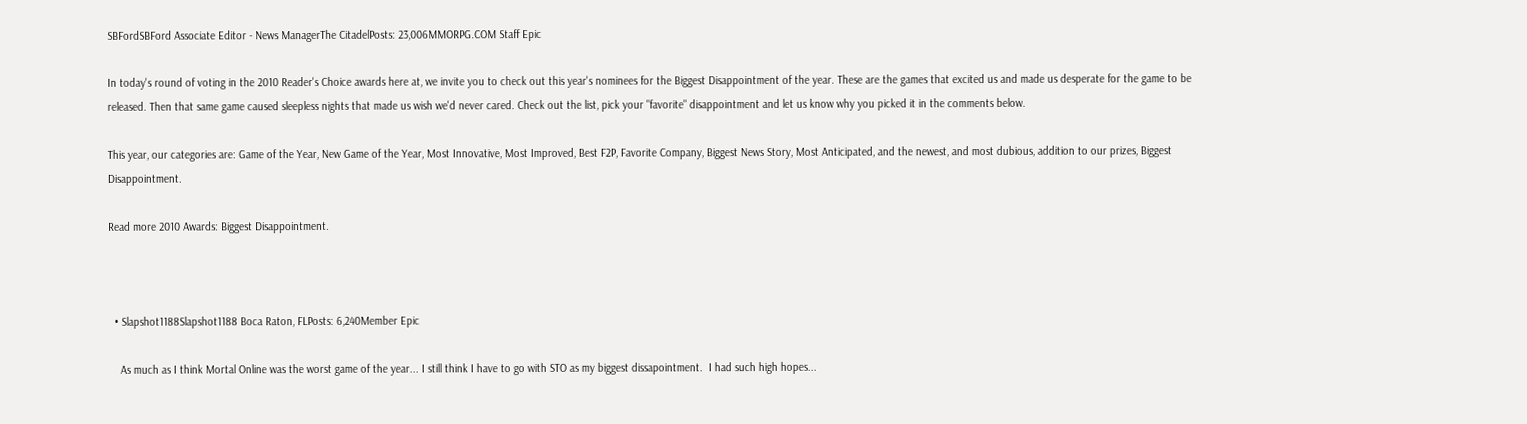SBFordSBFord Associate Editor - News ManagerThe CitadelPosts: 23,006MMORPG.COM Staff Epic

In today's round of voting in the 2010 Reader's Choice awards here at, we invite you to check out this year's nominees for the Biggest Disappointment of the year. These are the games that excited us and made us desperate for the game to be released. Then that same game caused sleepless nights that made us wish we'd never cared. Check out the list, pick your "favorite" disappointment and let us know why you picked it in the comments below.

This year, our categories are: Game of the Year, New Game of the Year, Most Innovative, Most Improved, Best F2P, Favorite Company, Biggest News Story, Most Anticipated, and the newest, and most dubious, addition to our prizes, Biggest Disappointment.

Read more 2010 Awards: Biggest Disappointment.



  • Slapshot1188Slapshot1188 Boca Raton, FLPosts: 6,240Member Epic

    As much as I think Mortal Online was the worst game of the year... I still think I have to go with STO as my biggest dissapointment.  I had such high hopes...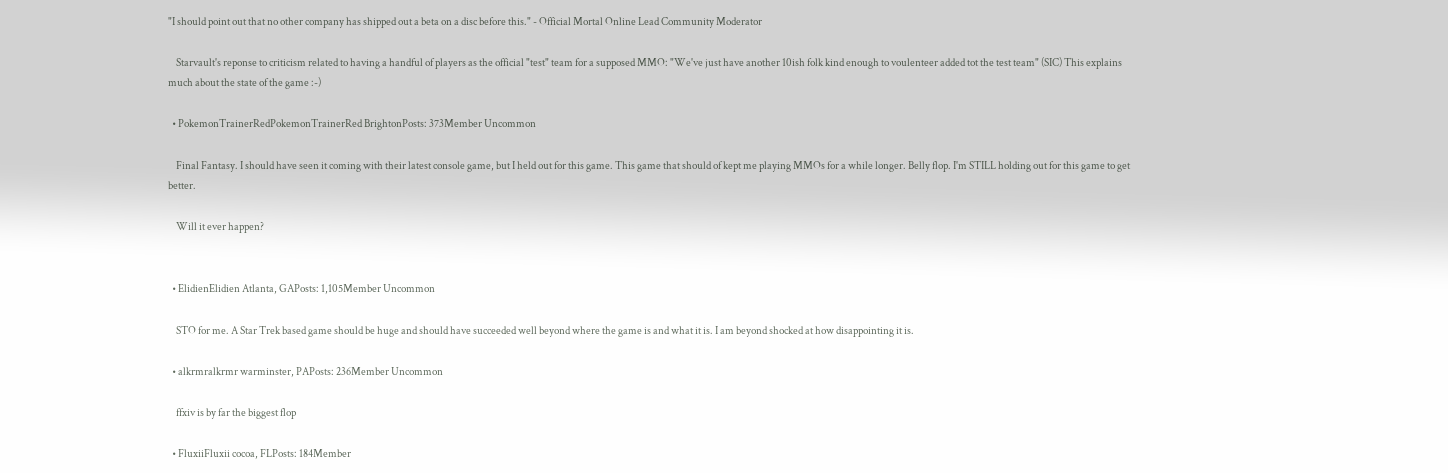"I should point out that no other company has shipped out a beta on a disc before this." - Official Mortal Online Lead Community Moderator

    Starvault's reponse to criticism related to having a handful of players as the official "test" team for a supposed MMO: "We've just have another 10ish folk kind enough to voulenteer added tot the test team" (SIC) This explains much about the state of the game :-)

  • PokemonTrainerRedPokemonTrainerRed BrightonPosts: 373Member Uncommon

    Final Fantasy. I should have seen it coming with their latest console game, but I held out for this game. This game that should of kept me playing MMOs for a while longer. Belly flop. I'm STILL holding out for this game to get better.

    Will it ever happen?


  • ElidienElidien Atlanta, GAPosts: 1,105Member Uncommon

    STO for me. A Star Trek based game should be huge and should have succeeded well beyond where the game is and what it is. I am beyond shocked at how disappointing it is.

  • alkrmralkrmr warminster, PAPosts: 236Member Uncommon

    ffxiv is by far the biggest flop

  • FluxiiFluxii cocoa, FLPosts: 184Member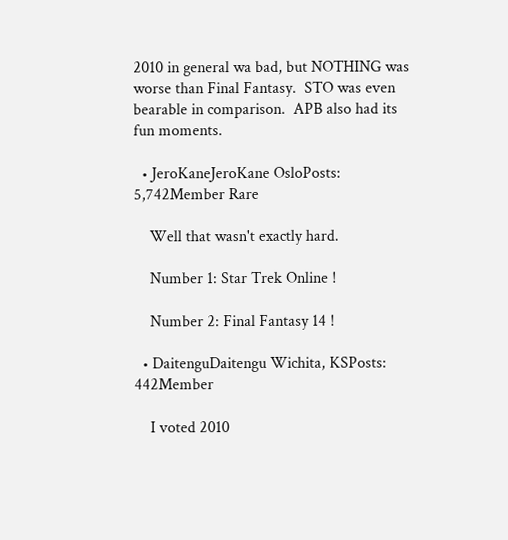2010 in general wa bad, but NOTHING was worse than Final Fantasy.  STO was even bearable in comparison.  APB also had its fun moments.

  • JeroKaneJeroKane OsloPosts: 5,742Member Rare

    Well that wasn't exactly hard.

    Number 1: Star Trek Online !

    Number 2: Final Fantasy 14 !

  • DaitenguDaitengu Wichita, KSPosts: 442Member

    I voted 2010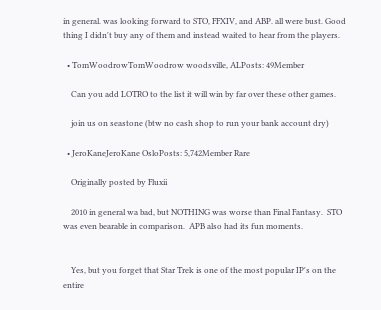in general. was looking forward to STO, FFXIV, and ABP. all were bust. Good thing I didn't buy any of them and instead waited to hear from the players.

  • TomWoodrowTomWoodrow woodsville, ALPosts: 49Member

    Can you add LOTRO to the list it will win by far over these other games.

    join us on seastone (btw no cash shop to run your bank account dry)

  • JeroKaneJeroKane OsloPosts: 5,742Member Rare

    Originally posted by Fluxii

    2010 in general wa bad, but NOTHING was worse than Final Fantasy.  STO was even bearable in comparison.  APB also had its fun moments.


    Yes, but you forget that Star Trek is one of the most popular IP's on the entire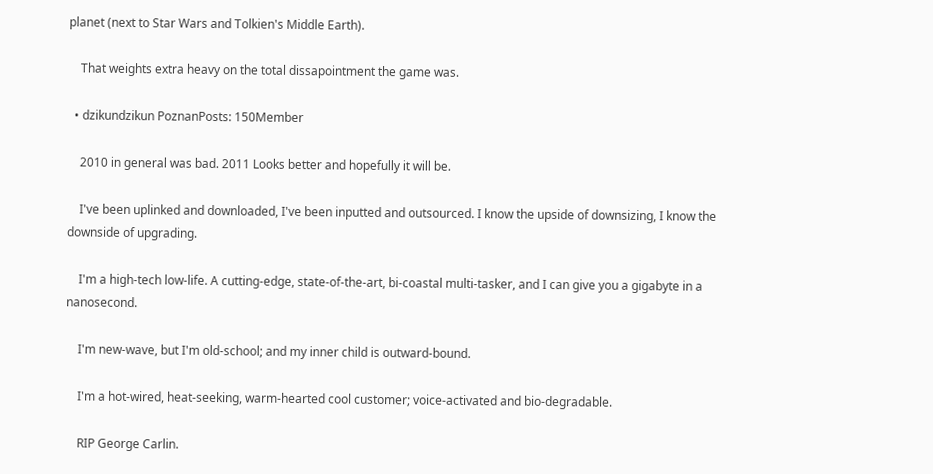planet (next to Star Wars and Tolkien's Middle Earth).

    That weights extra heavy on the total dissapointment the game was.

  • dzikundzikun PoznanPosts: 150Member

    2010 in general was bad. 2011 Looks better and hopefully it will be.

    I've been uplinked and downloaded, I've been inputted and outsourced. I know the upside of downsizing, I know the downside of upgrading.

    I'm a high-tech low-life. A cutting-edge, state-of-the-art, bi-coastal multi-tasker, and I can give you a gigabyte in a nanosecond.

    I'm new-wave, but I'm old-school; and my inner child is outward-bound.

    I'm a hot-wired, heat-seeking, warm-hearted cool customer; voice-activated and bio-degradable.

    RIP George Carlin.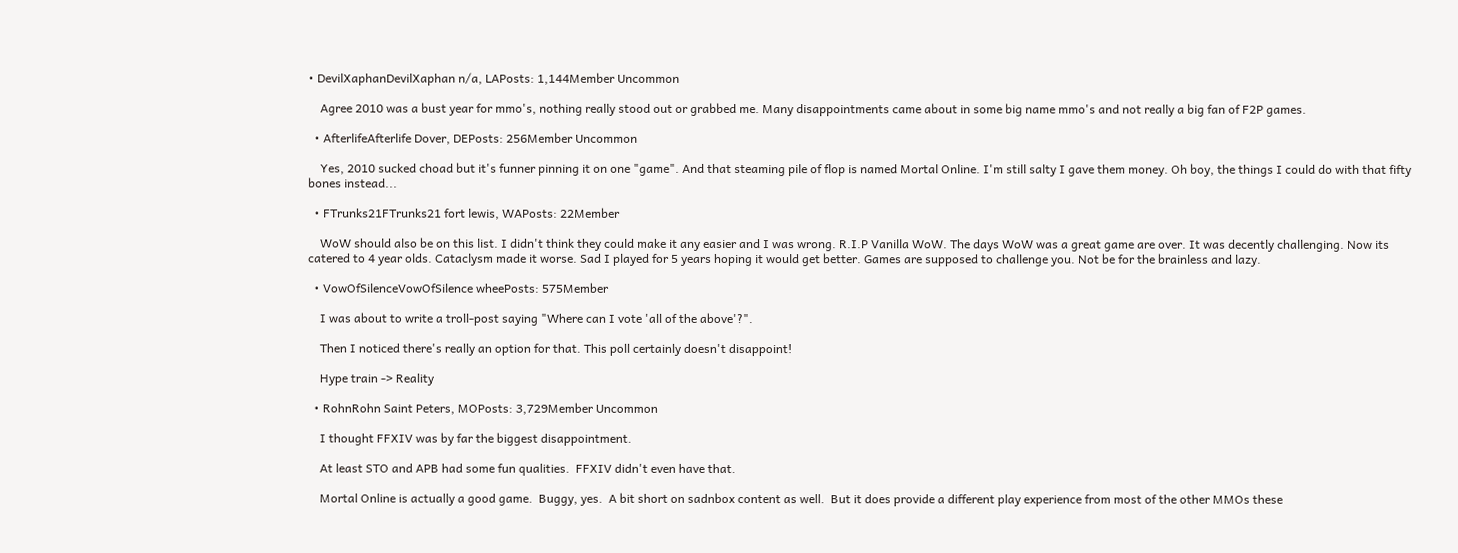• DevilXaphanDevilXaphan n/a, LAPosts: 1,144Member Uncommon

    Agree 2010 was a bust year for mmo's, nothing really stood out or grabbed me. Many disappointments came about in some big name mmo's and not really a big fan of F2P games.

  • AfterlifeAfterlife Dover, DEPosts: 256Member Uncommon

    Yes, 2010 sucked choad but it's funner pinning it on one "game". And that steaming pile of flop is named Mortal Online. I'm still salty I gave them money. Oh boy, the things I could do with that fifty bones instead...

  • FTrunks21FTrunks21 fort lewis, WAPosts: 22Member

    WoW should also be on this list. I didn't think they could make it any easier and I was wrong. R.I.P Vanilla WoW. The days WoW was a great game are over. It was decently challenging. Now its catered to 4 year olds. Cataclysm made it worse. Sad I played for 5 years hoping it would get better. Games are supposed to challenge you. Not be for the brainless and lazy.

  • VowOfSilenceVowOfSilence wheePosts: 575Member

    I was about to write a troll-post saying "Where can I vote 'all of the above'?".

    Then I noticed there's really an option for that. This poll certainly doesn't disappoint!

    Hype train -> Reality

  • RohnRohn Saint Peters, MOPosts: 3,729Member Uncommon

    I thought FFXIV was by far the biggest disappointment.

    At least STO and APB had some fun qualities.  FFXIV didn't even have that.

    Mortal Online is actually a good game.  Buggy, yes.  A bit short on sadnbox content as well.  But it does provide a different play experience from most of the other MMOs these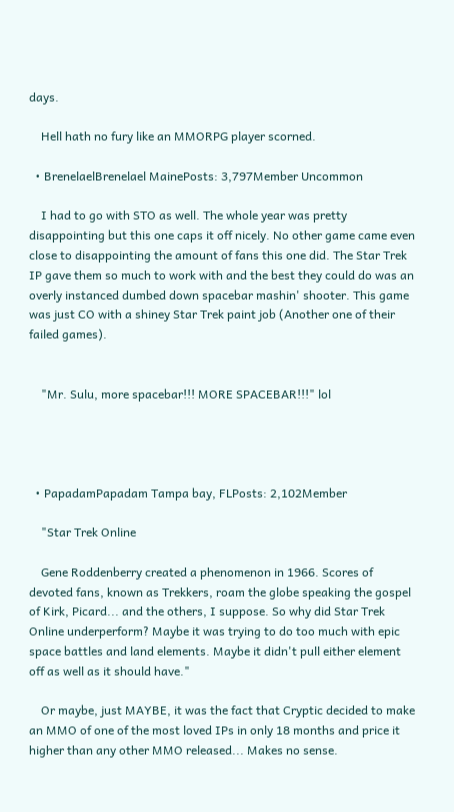days.

    Hell hath no fury like an MMORPG player scorned.

  • BrenelaelBrenelael MainePosts: 3,797Member Uncommon

    I had to go with STO as well. The whole year was pretty disappointing but this one caps it off nicely. No other game came even close to disappointing the amount of fans this one did. The Star Trek IP gave them so much to work with and the best they could do was an overly instanced dumbed down spacebar mashin' shooter. This game was just CO with a shiney Star Trek paint job (Another one of their failed games).


    "Mr. Sulu, more spacebar!!! MORE SPACEBAR!!!" lol




  • PapadamPapadam Tampa bay, FLPosts: 2,102Member

    "Star Trek Online

    Gene Roddenberry created a phenomenon in 1966. Scores of devoted fans, known as Trekkers, roam the globe speaking the gospel of Kirk, Picard... and the others, I suppose. So why did Star Trek Online underperform? Maybe it was trying to do too much with epic space battles and land elements. Maybe it didn't pull either element off as well as it should have."

    Or maybe, just MAYBE, it was the fact that Cryptic decided to make an MMO of one of the most loved IPs in only 18 months and price it higher than any other MMO released... Makes no sense.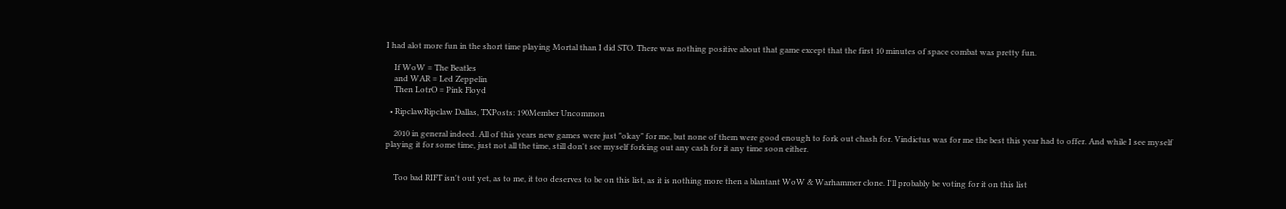I had alot more fun in the short time playing Mortal than I did STO. There was nothing positive about that game except that the first 10 minutes of space combat was pretty fun.

    If WoW = The Beatles
    and WAR = Led Zeppelin
    Then LotrO = Pink Floyd

  • RipclawRipclaw Dallas, TXPosts: 190Member Uncommon

    2010 in general indeed. All of this years new games were just "okay" for me, but none of them were good enough to fork out chash for. Vindictus was for me the best this year had to offer. And while I see myself playing it for some time, just not all the time, still don't see myself forking out any cash for it any time soon either.


    Too bad RIFT isn't out yet, as to me, it too deserves to be on this list, as it is nothing more then a blantant WoW & Warhammer clone. I'll probably be voting for it on this list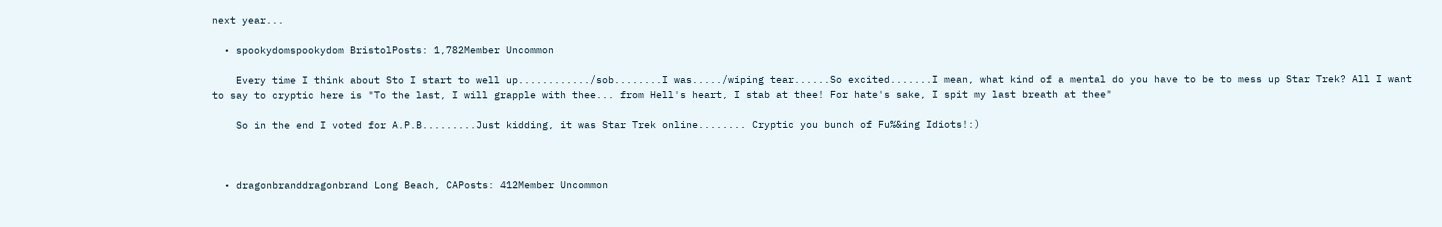next year...

  • spookydomspookydom BristolPosts: 1,782Member Uncommon

    Every time I think about Sto I start to well up............/sob........I was...../wiping tear......So excited.......I mean, what kind of a mental do you have to be to mess up Star Trek? All I want to say to cryptic here is "To the last, I will grapple with thee... from Hell's heart, I stab at thee! For hate's sake, I spit my last breath at thee"

    So in the end I voted for A.P.B.........Just kidding, it was Star Trek online........ Cryptic you bunch of Fu%&ing Idiots!:)



  • dragonbranddragonbrand Long Beach, CAPosts: 412Member Uncommon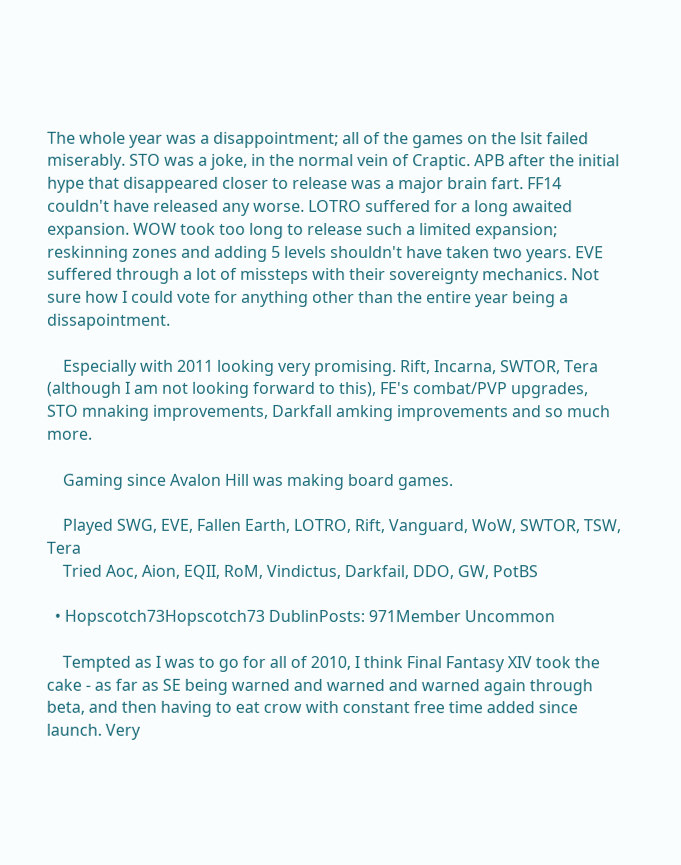The whole year was a disappointment; all of the games on the lsit failed miserably. STO was a joke, in the normal vein of Craptic. APB after the initial hype that disappeared closer to release was a major brain fart. FF14 couldn't have released any worse. LOTRO suffered for a long awaited expansion. WOW took too long to release such a limited expansion; reskinning zones and adding 5 levels shouldn't have taken two years. EVE suffered through a lot of missteps with their sovereignty mechanics. Not sure how I could vote for anything other than the entire year being a dissapointment.

    Especially with 2011 looking very promising. Rift, Incarna, SWTOR, Tera (although I am not looking forward to this), FE's combat/PVP upgrades, STO mnaking improvements, Darkfall amking improvements and so much more.

    Gaming since Avalon Hill was making board games.

    Played SWG, EVE, Fallen Earth, LOTRO, Rift, Vanguard, WoW, SWTOR, TSW, Tera
    Tried Aoc, Aion, EQII, RoM, Vindictus, Darkfail, DDO, GW, PotBS

  • Hopscotch73Hopscotch73 DublinPosts: 971Member Uncommon

    Tempted as I was to go for all of 2010, I think Final Fantasy XIV took the cake - as far as SE being warned and warned and warned again through beta, and then having to eat crow with constant free time added since launch. Very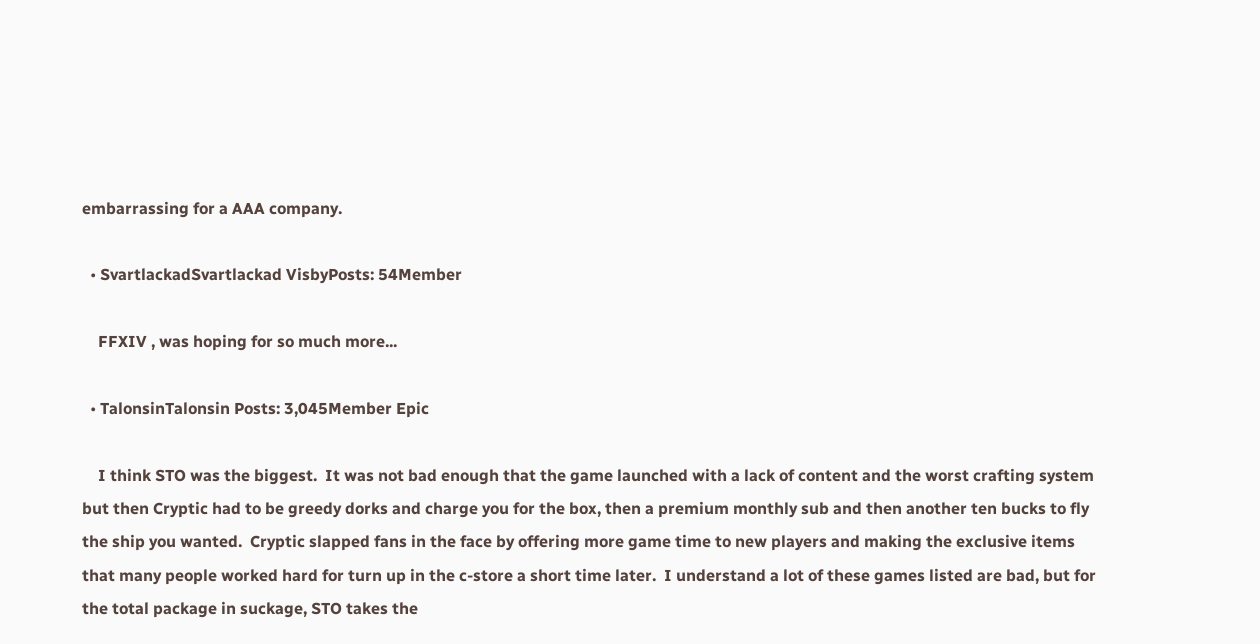embarrassing for a AAA company.

  • SvartlackadSvartlackad VisbyPosts: 54Member

    FFXIV , was hoping for so much more...

  • TalonsinTalonsin Posts: 3,045Member Epic

    I think STO was the biggest.  It was not bad enough that the game launched with a lack of content and the worst crafting system but then Cryptic had to be greedy dorks and charge you for the box, then a premium monthly sub and then another ten bucks to fly the ship you wanted.  Cryptic slapped fans in the face by offering more game time to new players and making the exclusive items that many people worked hard for turn up in the c-store a short time later.  I understand a lot of these games listed are bad, but for the total package in suckage, STO takes the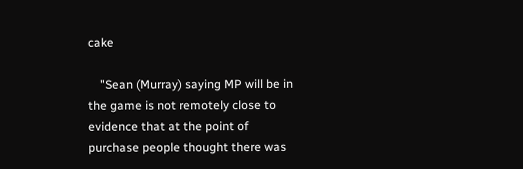cake

    "Sean (Murray) saying MP will be in the game is not remotely close to evidence that at the point of purchase people thought there was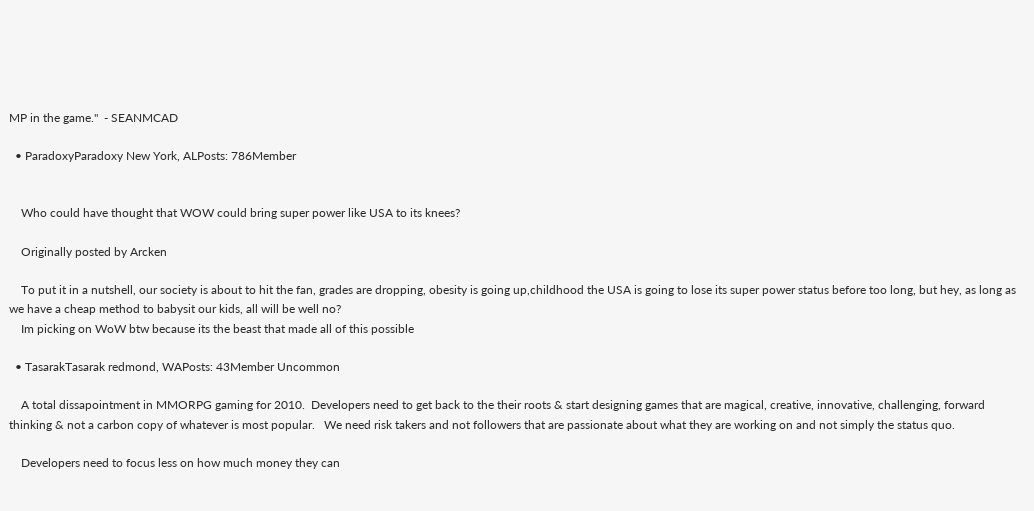MP in the game."  - SEANMCAD

  • ParadoxyParadoxy New York, ALPosts: 786Member


    Who could have thought that WOW could bring super power like USA to its knees?

    Originally posted by Arcken

    To put it in a nutshell, our society is about to hit the fan, grades are dropping, obesity is going up,childhood the USA is going to lose its super power status before too long, but hey, as long as we have a cheap method to babysit our kids, all will be well no?
    Im picking on WoW btw because its the beast that made all of this possible

  • TasarakTasarak redmond, WAPosts: 43Member Uncommon

    A total dissapointment in MMORPG gaming for 2010.  Developers need to get back to the their roots & start designing games that are magical, creative, innovative, challenging, forward thinking & not a carbon copy of whatever is most popular.   We need risk takers and not followers that are passionate about what they are working on and not simply the status quo.

    Developers need to focus less on how much money they can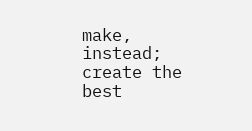make, instead; create the best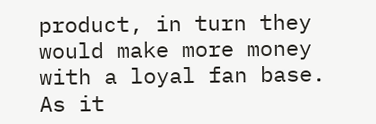product, in turn they would make more money with a loyal fan base.  As it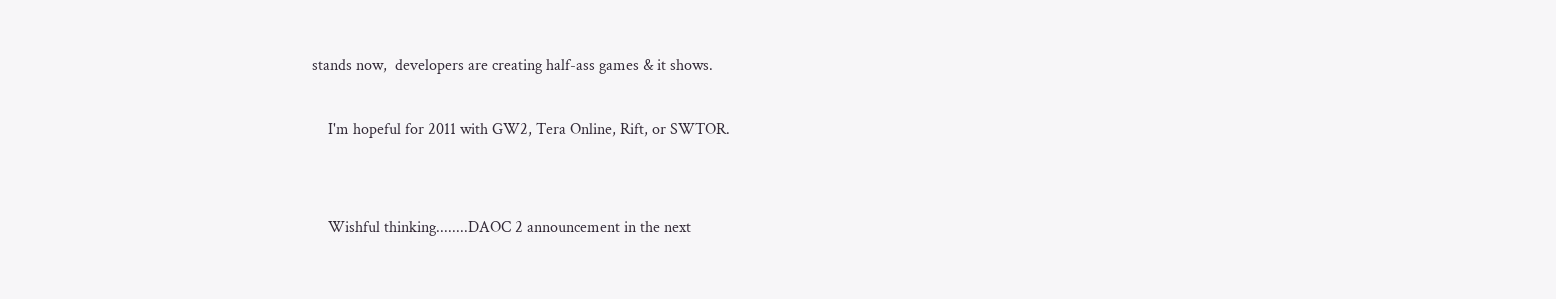stands now,  developers are creating half-ass games & it shows.

    I'm hopeful for 2011 with GW2, Tera Online, Rift, or SWTOR.


    Wishful thinking........DAOC 2 announcement in the next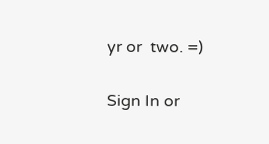yr or  two. =)


Sign In or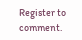Register to comment.